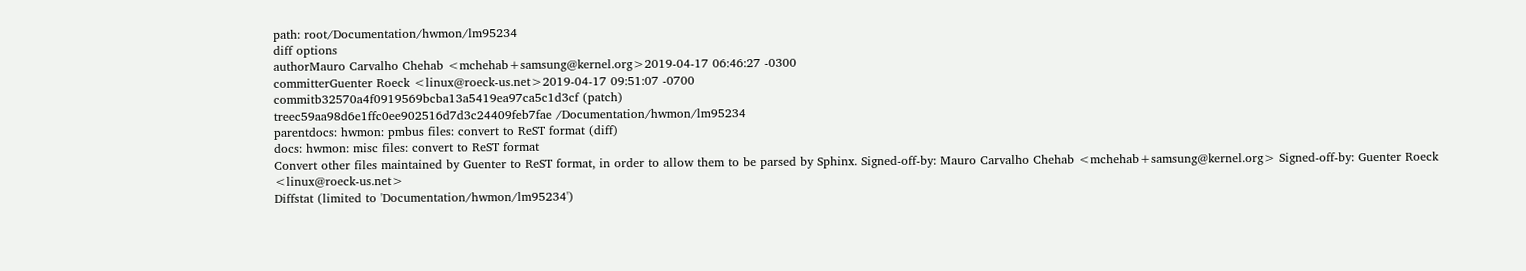path: root/Documentation/hwmon/lm95234
diff options
authorMauro Carvalho Chehab <mchehab+samsung@kernel.org>2019-04-17 06:46:27 -0300
committerGuenter Roeck <linux@roeck-us.net>2019-04-17 09:51:07 -0700
commitb32570a4f0919569bcba13a5419ea97ca5c1d3cf (patch)
treec59aa98d6e1ffc0ee902516d7d3c24409feb7fae /Documentation/hwmon/lm95234
parentdocs: hwmon: pmbus files: convert to ReST format (diff)
docs: hwmon: misc files: convert to ReST format
Convert other files maintained by Guenter to ReST format, in order to allow them to be parsed by Sphinx. Signed-off-by: Mauro Carvalho Chehab <mchehab+samsung@kernel.org> Signed-off-by: Guenter Roeck <linux@roeck-us.net>
Diffstat (limited to 'Documentation/hwmon/lm95234')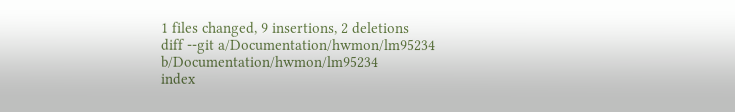1 files changed, 9 insertions, 2 deletions
diff --git a/Documentation/hwmon/lm95234 b/Documentation/hwmon/lm95234
index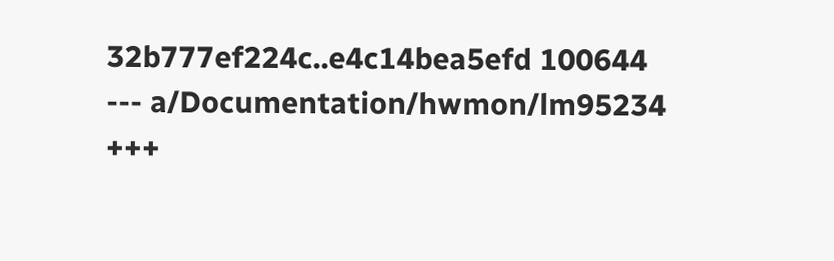32b777ef224c..e4c14bea5efd 100644
--- a/Documentation/hwmon/lm95234
+++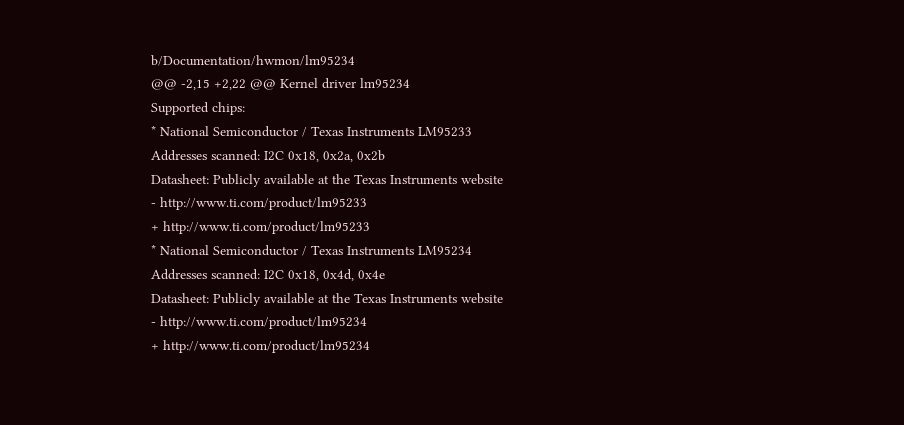b/Documentation/hwmon/lm95234
@@ -2,15 +2,22 @@ Kernel driver lm95234
Supported chips:
* National Semiconductor / Texas Instruments LM95233
Addresses scanned: I2C 0x18, 0x2a, 0x2b
Datasheet: Publicly available at the Texas Instruments website
- http://www.ti.com/product/lm95233
+ http://www.ti.com/product/lm95233
* National Semiconductor / Texas Instruments LM95234
Addresses scanned: I2C 0x18, 0x4d, 0x4e
Datasheet: Publicly available at the Texas Instruments website
- http://www.ti.com/product/lm95234
+ http://www.ti.com/product/lm95234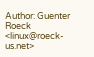Author: Guenter Roeck <linux@roeck-us.net>